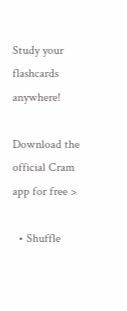Study your flashcards anywhere!

Download the official Cram app for free >

  • Shuffle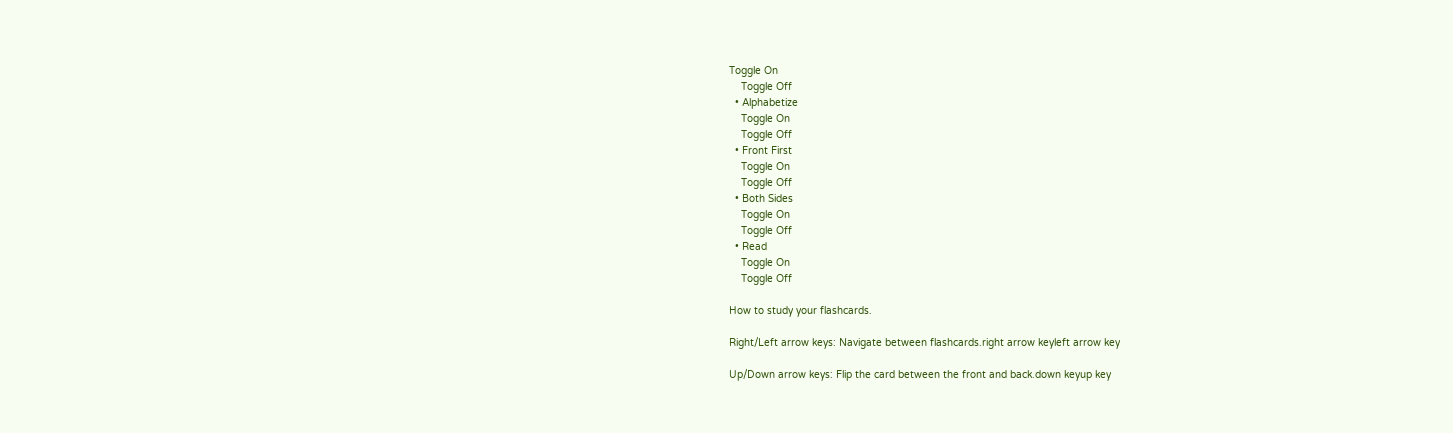Toggle On
    Toggle Off
  • Alphabetize
    Toggle On
    Toggle Off
  • Front First
    Toggle On
    Toggle Off
  • Both Sides
    Toggle On
    Toggle Off
  • Read
    Toggle On
    Toggle Off

How to study your flashcards.

Right/Left arrow keys: Navigate between flashcards.right arrow keyleft arrow key

Up/Down arrow keys: Flip the card between the front and back.down keyup key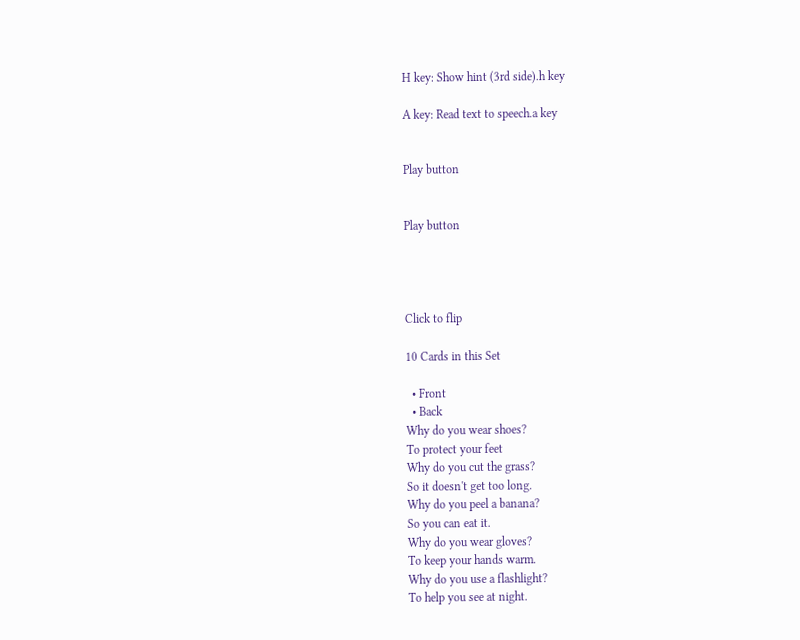H key: Show hint (3rd side).h key

A key: Read text to speech.a key


Play button


Play button




Click to flip

10 Cards in this Set

  • Front
  • Back
Why do you wear shoes?
To protect your feet
Why do you cut the grass?
So it doesn't get too long.
Why do you peel a banana?
So you can eat it.
Why do you wear gloves?
To keep your hands warm.
Why do you use a flashlight?
To help you see at night.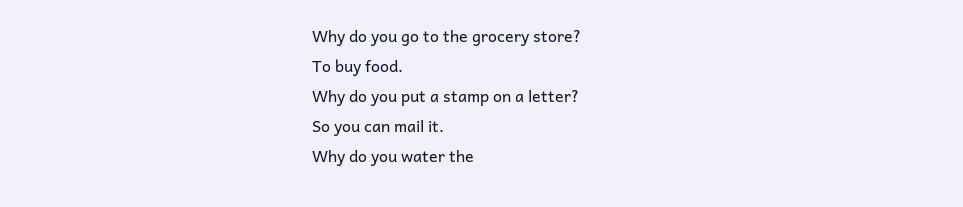Why do you go to the grocery store?
To buy food.
Why do you put a stamp on a letter?
So you can mail it.
Why do you water the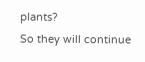plants?
So they will continue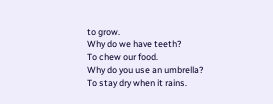to grow.
Why do we have teeth?
To chew our food.
Why do you use an umbrella?
To stay dry when it rains.